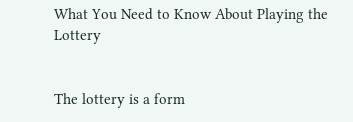What You Need to Know About Playing the Lottery


The lottery is a form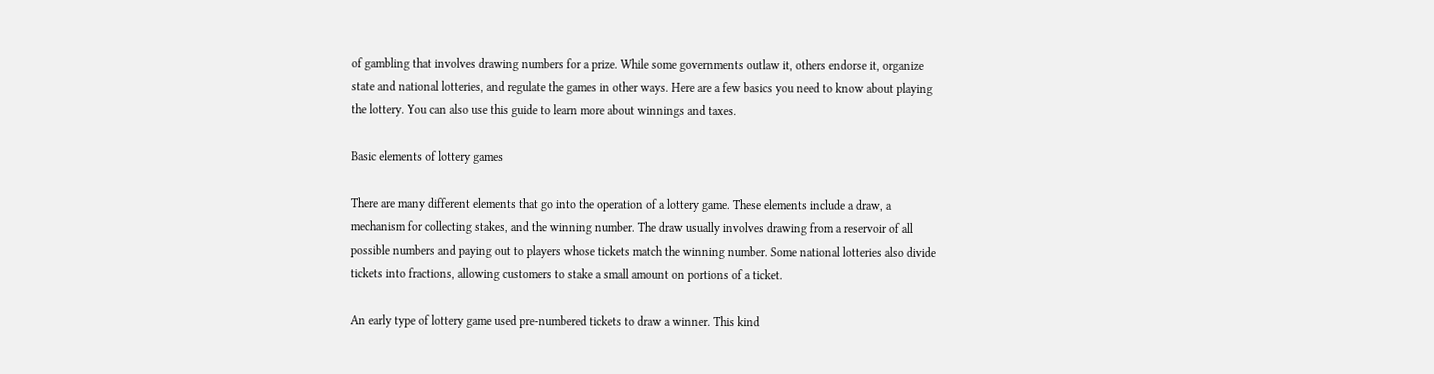of gambling that involves drawing numbers for a prize. While some governments outlaw it, others endorse it, organize state and national lotteries, and regulate the games in other ways. Here are a few basics you need to know about playing the lottery. You can also use this guide to learn more about winnings and taxes.

Basic elements of lottery games

There are many different elements that go into the operation of a lottery game. These elements include a draw, a mechanism for collecting stakes, and the winning number. The draw usually involves drawing from a reservoir of all possible numbers and paying out to players whose tickets match the winning number. Some national lotteries also divide tickets into fractions, allowing customers to stake a small amount on portions of a ticket.

An early type of lottery game used pre-numbered tickets to draw a winner. This kind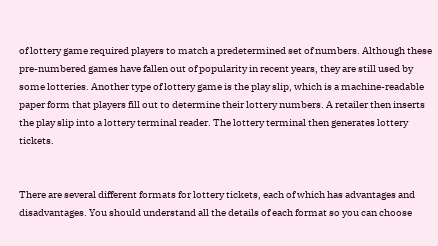of lottery game required players to match a predetermined set of numbers. Although these pre-numbered games have fallen out of popularity in recent years, they are still used by some lotteries. Another type of lottery game is the play slip, which is a machine-readable paper form that players fill out to determine their lottery numbers. A retailer then inserts the play slip into a lottery terminal reader. The lottery terminal then generates lottery tickets.


There are several different formats for lottery tickets, each of which has advantages and disadvantages. You should understand all the details of each format so you can choose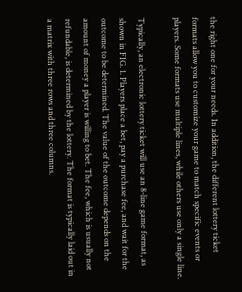the right one for your needs. In addition, the different lottery ticket formats allow you to customize your game to match specific events or players. Some formats use multiple lines, while others use only a single line.

Typically, an electronic lottery ticket will use an 8-line game format, as shown in FIG. 1. Players place a bet, pay a purchase fee, and wait for the outcome to be determined. The value of the outcome depends on the amount of money a player is willing to bet. The fee, which is usually not refundable, is determined by the lottery. The format is typically laid out in a matrix with three rows and three columns.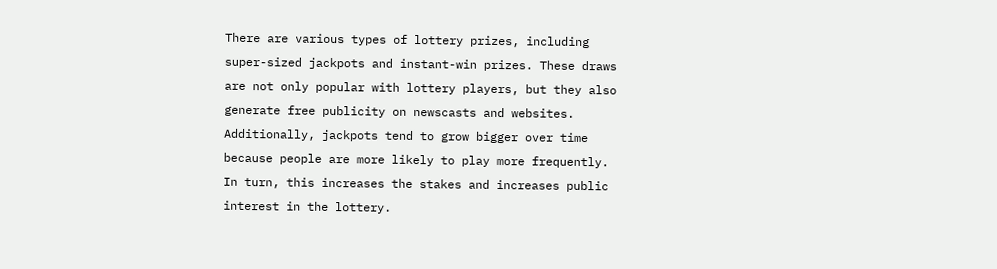There are various types of lottery prizes, including super-sized jackpots and instant-win prizes. These draws are not only popular with lottery players, but they also generate free publicity on newscasts and websites. Additionally, jackpots tend to grow bigger over time because people are more likely to play more frequently. In turn, this increases the stakes and increases public interest in the lottery.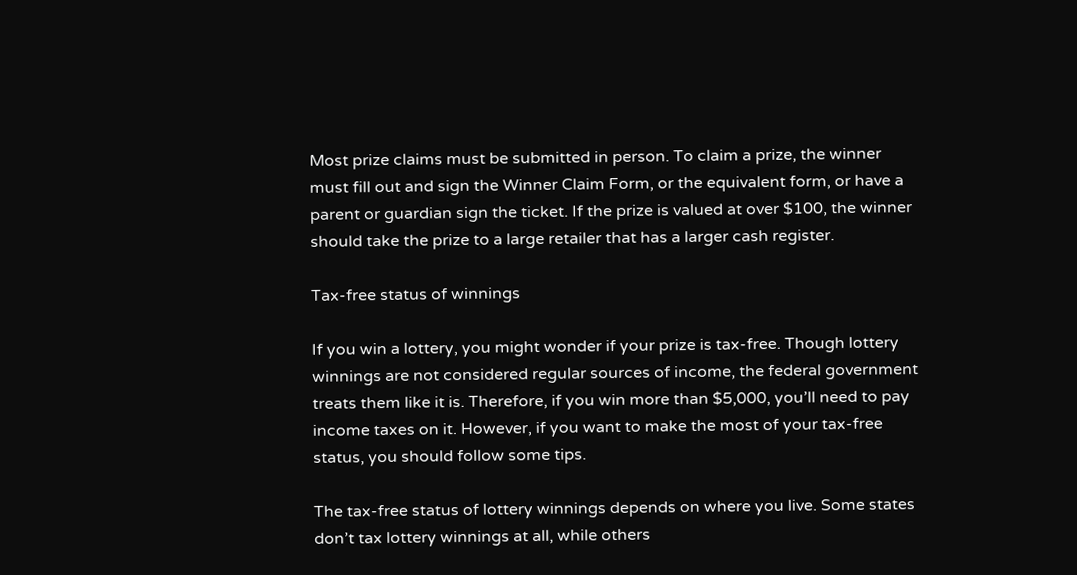Most prize claims must be submitted in person. To claim a prize, the winner must fill out and sign the Winner Claim Form, or the equivalent form, or have a parent or guardian sign the ticket. If the prize is valued at over $100, the winner should take the prize to a large retailer that has a larger cash register.

Tax-free status of winnings

If you win a lottery, you might wonder if your prize is tax-free. Though lottery winnings are not considered regular sources of income, the federal government treats them like it is. Therefore, if you win more than $5,000, you’ll need to pay income taxes on it. However, if you want to make the most of your tax-free status, you should follow some tips.

The tax-free status of lottery winnings depends on where you live. Some states don’t tax lottery winnings at all, while others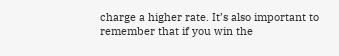charge a higher rate. It’s also important to remember that if you win the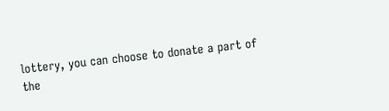lottery, you can choose to donate a part of the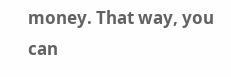money. That way, you can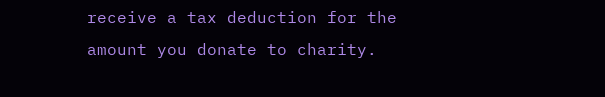receive a tax deduction for the amount you donate to charity.